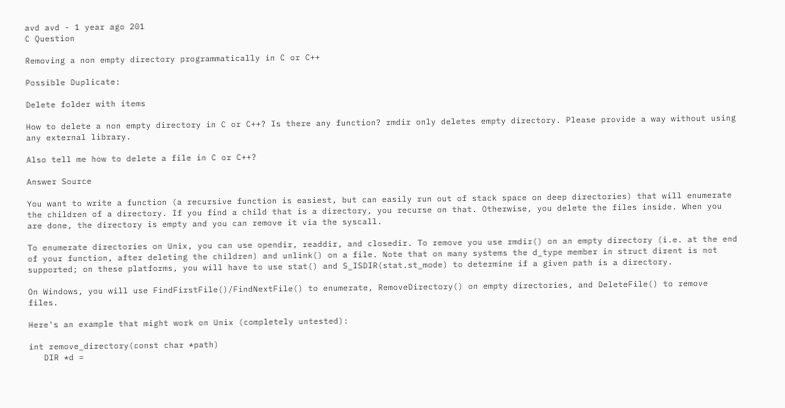avd avd - 1 year ago 201
C Question

Removing a non empty directory programmatically in C or C++

Possible Duplicate:

Delete folder with items

How to delete a non empty directory in C or C++? Is there any function? rmdir only deletes empty directory. Please provide a way without using any external library.

Also tell me how to delete a file in C or C++?

Answer Source

You want to write a function (a recursive function is easiest, but can easily run out of stack space on deep directories) that will enumerate the children of a directory. If you find a child that is a directory, you recurse on that. Otherwise, you delete the files inside. When you are done, the directory is empty and you can remove it via the syscall.

To enumerate directories on Unix, you can use opendir, readdir, and closedir. To remove you use rmdir() on an empty directory (i.e. at the end of your function, after deleting the children) and unlink() on a file. Note that on many systems the d_type member in struct dirent is not supported; on these platforms, you will have to use stat() and S_ISDIR(stat.st_mode) to determine if a given path is a directory.

On Windows, you will use FindFirstFile()/FindNextFile() to enumerate, RemoveDirectory() on empty directories, and DeleteFile() to remove files.

Here's an example that might work on Unix (completely untested):

int remove_directory(const char *path)
   DIR *d =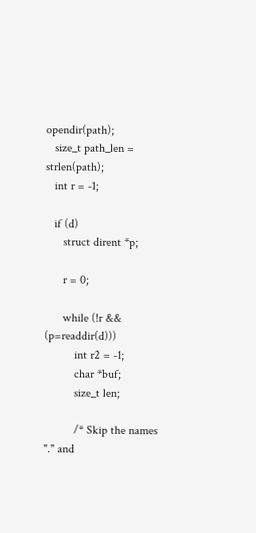opendir(path);
   size_t path_len = strlen(path);
   int r = -1;

   if (d)
      struct dirent *p;

      r = 0;

      while (!r && (p=readdir(d)))
          int r2 = -1;
          char *buf;
          size_t len;

          /* Skip the names "." and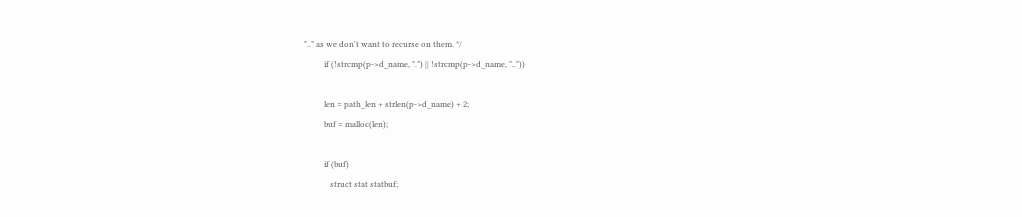".." as we don't want to recurse on them. */
          if (!strcmp(p->d_name, ".") || !strcmp(p->d_name, ".."))

          len = path_len + strlen(p->d_name) + 2;
          buf = malloc(len);

          if (buf)
             struct stat statbuf;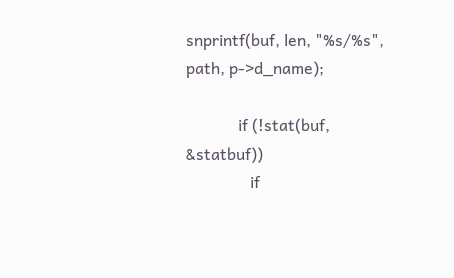snprintf(buf, len, "%s/%s", path, p->d_name);

             if (!stat(buf, &statbuf))
                if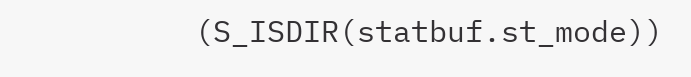(S_ISDIR(statbuf.st_mode))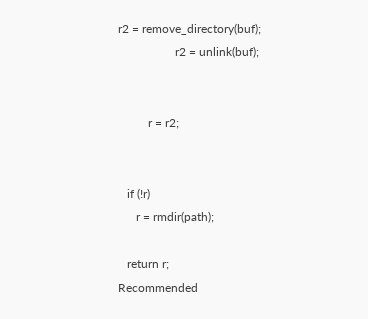r2 = remove_directory(buf);
                   r2 = unlink(buf);


          r = r2;


   if (!r)
      r = rmdir(path);

   return r;
Recommended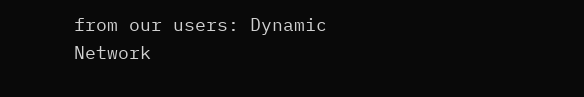from our users: Dynamic Network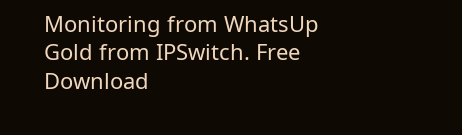Monitoring from WhatsUp Gold from IPSwitch. Free Download